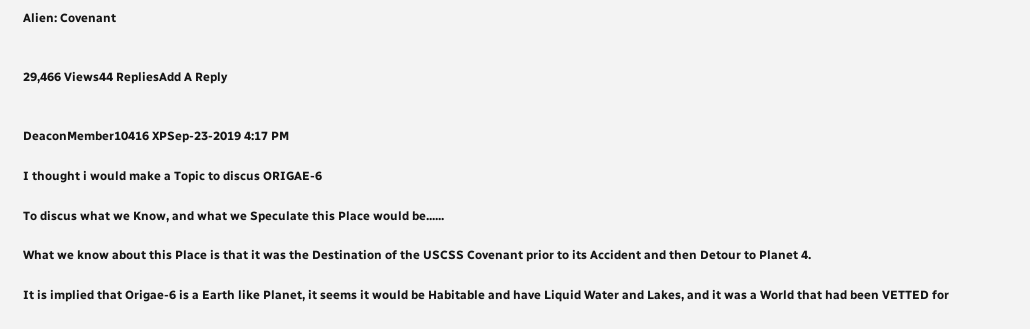Alien: Covenant


29,466 Views44 RepliesAdd A Reply


DeaconMember10416 XPSep-23-2019 4:17 PM

I thought i would make a Topic to discus ORIGAE-6

To discus what we Know, and what we Speculate this Place would be......

What we know about this Place is that it was the Destination of the USCSS Covenant prior to its Accident and then Detour to Planet 4.

It is implied that Origae-6 is a Earth like Planet, it seems it would be Habitable and have Liquid Water and Lakes, and it was a World that had been VETTED for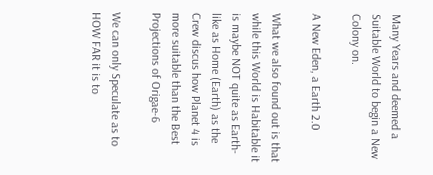Many Years and deemed a Suitable World to begin a New Colony on.

A New Eden, a Earth 2.0

What we also found out is that while this World is Habitable it is maybe NOT quite as Earth-like as Home (Earth) as the Crew discus how Planet 4 is more suitable than the Best Projections of Origae-6

We can only Speculate as to HOW FAR it is to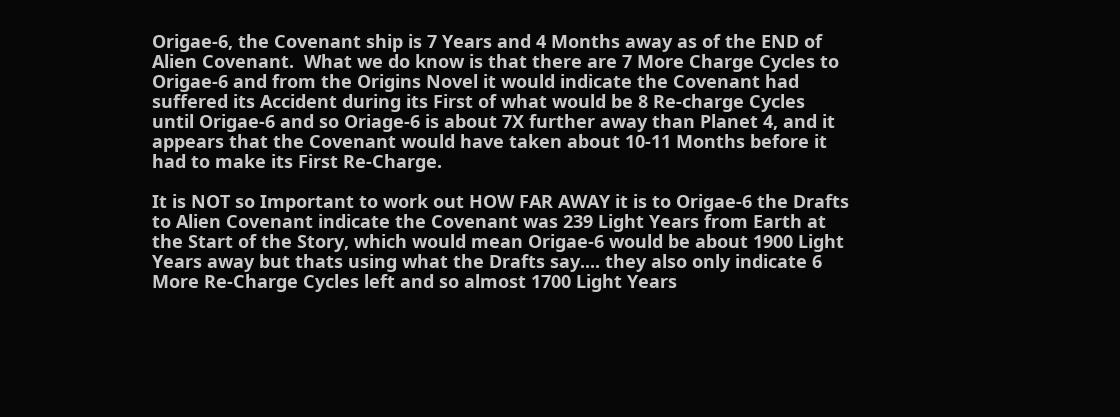Origae-6, the Covenant ship is 7 Years and 4 Months away as of the END of Alien Covenant.  What we do know is that there are 7 More Charge Cycles to Origae-6 and from the Origins Novel it would indicate the Covenant had suffered its Accident during its First of what would be 8 Re-charge Cycles until Origae-6 and so Oriage-6 is about 7X further away than Planet 4, and it appears that the Covenant would have taken about 10-11 Months before it had to make its First Re-Charge.

It is NOT so Important to work out HOW FAR AWAY it is to Origae-6 the Drafts to Alien Covenant indicate the Covenant was 239 Light Years from Earth at the Start of the Story, which would mean Origae-6 would be about 1900 Light Years away but thats using what the Drafts say.... they also only indicate 6 More Re-Charge Cycles left and so almost 1700 Light Years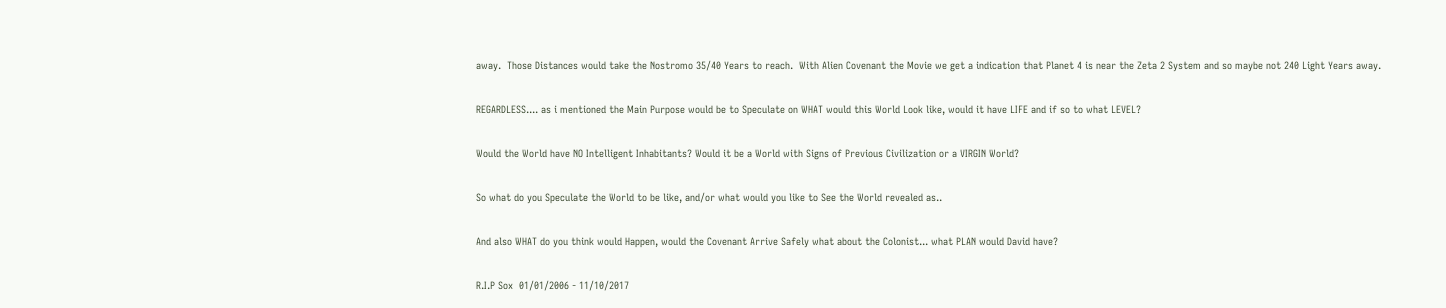away.  Those Distances would take the Nostromo 35/40 Years to reach.  With Alien Covenant the Movie we get a indication that Planet 4 is near the Zeta 2 System and so maybe not 240 Light Years away.

REGARDLESS.... as i mentioned the Main Purpose would be to Speculate on WHAT would this World Look like, would it have LIFE and if so to what LEVEL?

Would the World have NO Intelligent Inhabitants? Would it be a World with Signs of Previous Civilization or a VIRGIN World?

So what do you Speculate the World to be like, and/or what would you like to See the World revealed as..

And also WHAT do you think would Happen, would the Covenant Arrive Safely what about the Colonist... what PLAN would David have?

R.I.P Sox  01/01/2006 - 11/10/2017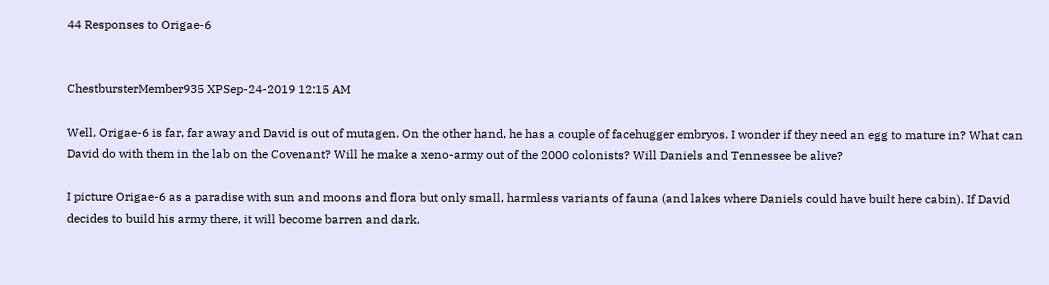44 Responses to Origae-6


ChestbursterMember935 XPSep-24-2019 12:15 AM

Well, Origae-6 is far, far away and David is out of mutagen. On the other hand, he has a couple of facehugger embryos. I wonder if they need an egg to mature in? What can David do with them in the lab on the Covenant? Will he make a xeno-army out of the 2000 colonists? Will Daniels and Tennessee be alive?

I picture Origae-6 as a paradise with sun and moons and flora but only small, harmless variants of fauna (and lakes where Daniels could have built here cabin). If David decides to build his army there, it will become barren and dark.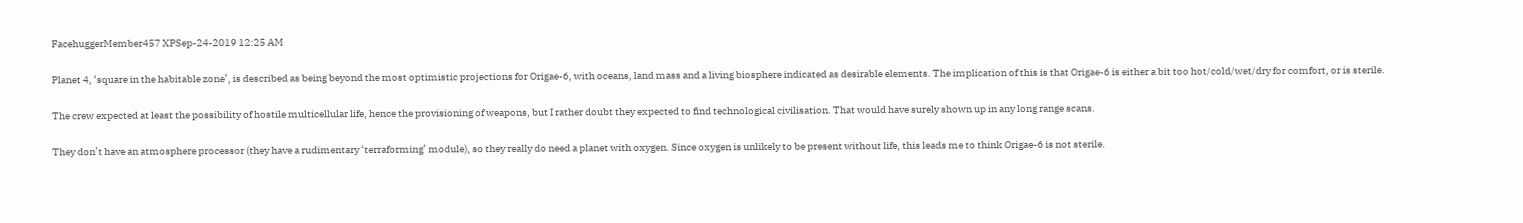FacehuggerMember457 XPSep-24-2019 12:25 AM

Planet 4, ‘square in the habitable zone’, is described as being beyond the most optimistic projections for Origae-6, with oceans, land mass and a living biosphere indicated as desirable elements. The implication of this is that Origae-6 is either a bit too hot/cold/wet/dry for comfort, or is sterile.

The crew expected at least the possibility of hostile multicellular life, hence the provisioning of weapons, but I rather doubt they expected to find technological civilisation. That would have surely shown up in any long range scans.

They don’t have an atmosphere processor (they have a rudimentary ‘terraforming’ module), so they really do need a planet with oxygen. Since oxygen is unlikely to be present without life, this leads me to think Origae-6 is not sterile.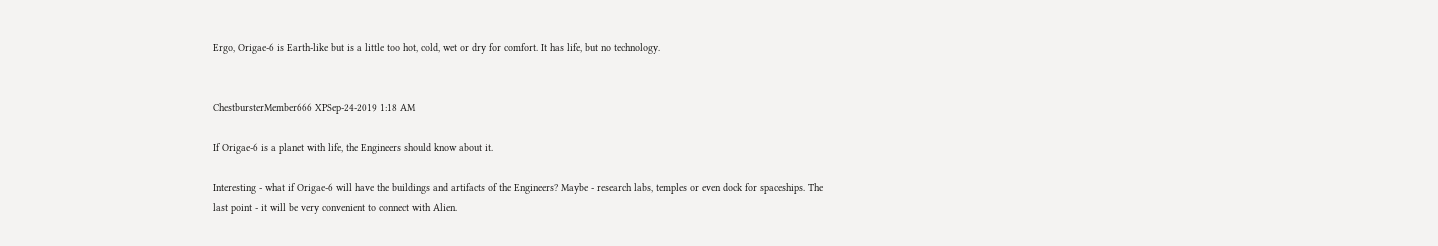Ergo, Origae-6 is Earth-like but is a little too hot, cold, wet or dry for comfort. It has life, but no technology.


ChestbursterMember666 XPSep-24-2019 1:18 AM

If Origae-6 is a planet with life, the Engineers should know about it.

Interesting - what if Origae-6 will have the buildings and artifacts of the Engineers? Maybe - research labs, temples or even dock for spaceships. The last point - it will be very convenient to connect with Alien.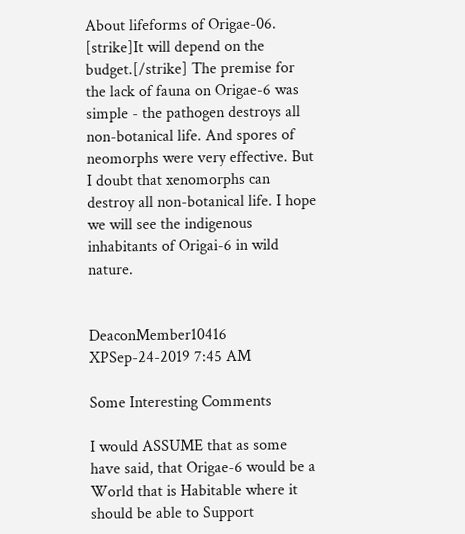About lifeforms of Origae-06. [strike]It will depend on the budget.[/strike] The premise for the lack of fauna on Origae-6 was simple - the pathogen destroys all non-botanical life. And spores of neomorphs were very effective. But I doubt that xenomorphs can destroy all non-botanical life. I hope we will see the indigenous inhabitants of Origai-6 in wild nature.


DeaconMember10416 XPSep-24-2019 7:45 AM

Some Interesting Comments

I would ASSUME that as some have said, that Origae-6 would be a World that is Habitable where it should be able to Support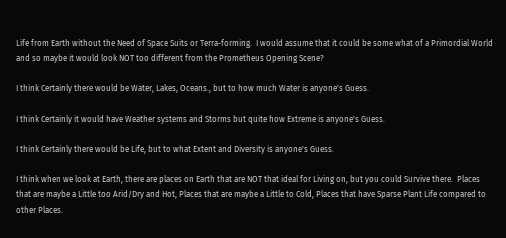Life from Earth without the Need of Space Suits or Terra-forming.  I would assume that it could be some what of a Primordial World and so maybe it would look NOT too different from the Prometheus Opening Scene?

I think Certainly there would be Water, Lakes, Oceans., but to how much Water is anyone's Guess.

I think Certainly it would have Weather systems and Storms but quite how Extreme is anyone's Guess.

I think Certainly there would be Life, but to what Extent and Diversity is anyone's Guess.

I think when we look at Earth, there are places on Earth that are NOT that ideal for Living on, but you could Survive there.  Places that are maybe a Little too Arid/Dry and Hot, Places that are maybe a Little to Cold, Places that have Sparse Plant Life compared to other Places.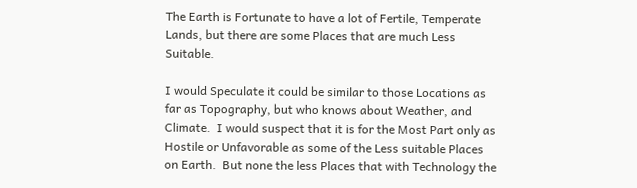The Earth is Fortunate to have a lot of Fertile, Temperate Lands, but there are some Places that are much Less Suitable.

I would Speculate it could be similar to those Locations as far as Topography, but who knows about Weather, and Climate.  I would suspect that it is for the Most Part only as Hostile or Unfavorable as some of the Less suitable Places on Earth.  But none the less Places that with Technology the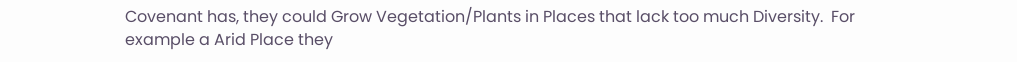Covenant has, they could Grow Vegetation/Plants in Places that lack too much Diversity.  For example a Arid Place they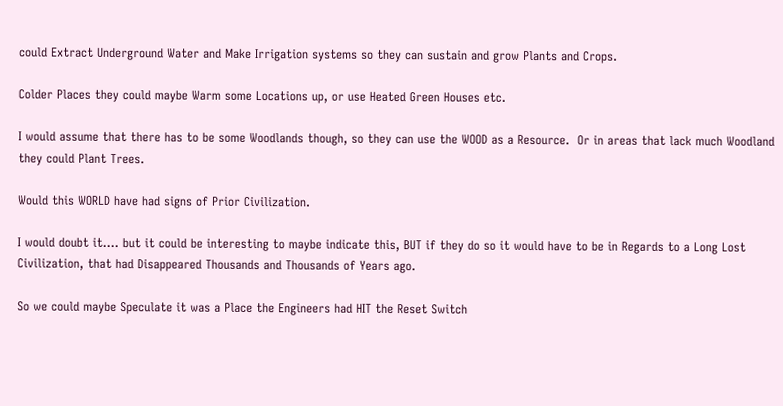could Extract Underground Water and Make Irrigation systems so they can sustain and grow Plants and Crops.

Colder Places they could maybe Warm some Locations up, or use Heated Green Houses etc.

I would assume that there has to be some Woodlands though, so they can use the WOOD as a Resource.  Or in areas that lack much Woodland they could Plant Trees.

Would this WORLD have had signs of Prior Civilization.

I would doubt it.... but it could be interesting to maybe indicate this, BUT if they do so it would have to be in Regards to a Long Lost Civilization, that had Disappeared Thousands and Thousands of Years ago.

So we could maybe Speculate it was a Place the Engineers had HIT the Reset Switch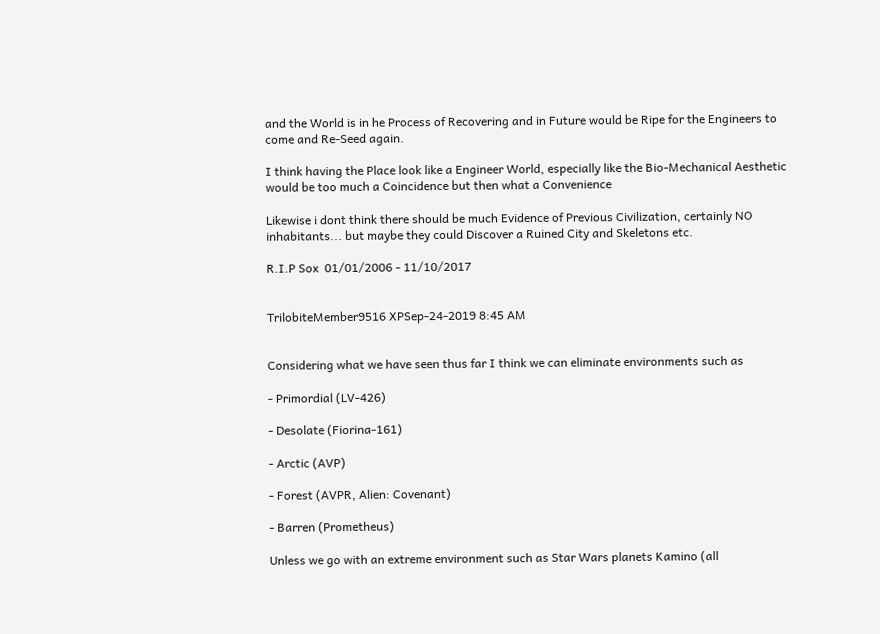and the World is in he Process of Recovering and in Future would be Ripe for the Engineers to come and Re-Seed again.

I think having the Place look like a Engineer World, especially like the Bio-Mechanical Aesthetic would be too much a Coincidence but then what a Convenience

Likewise i dont think there should be much Evidence of Previous Civilization, certainly NO inhabitants... but maybe they could Discover a Ruined City and Skeletons etc.

R.I.P Sox  01/01/2006 - 11/10/2017


TrilobiteMember9516 XPSep-24-2019 8:45 AM


Considering what we have seen thus far I think we can eliminate environments such as

- Primordial (LV-426)

- Desolate (Fiorina-161)

- Arctic (AVP)

- Forest (AVPR, Alien: Covenant)

- Barren (Prometheus)

Unless we go with an extreme environment such as Star Wars planets Kamino (all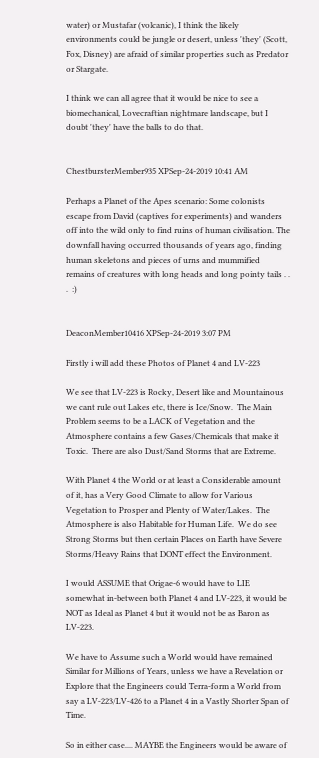water) or Mustafar (volcanic), I think the likely environments could be jungle or desert, unless 'they' (Scott, Fox, Disney) are afraid of similar properties such as Predator or Stargate.

I think we can all agree that it would be nice to see a biomechanical, Lovecraftian nightmare landscape, but I doubt 'they' have the balls to do that.


ChestbursterMember935 XPSep-24-2019 10:41 AM

Perhaps a Planet of the Apes scenario: Some colonists escape from David (captives for experiments) and wanders off into the wild only to find ruins of human civilisation. The downfall having occurred thousands of years ago, finding human skeletons and pieces of urns and mummified remains of creatures with long heads and long pointy tails . . .  :)


DeaconMember10416 XPSep-24-2019 3:07 PM

Firstly i will add these Photos of Planet 4 and LV-223

We see that LV-223 is Rocky, Desert like and Mountainous we cant rule out Lakes etc, there is Ice/Snow.  The Main Problem seems to be a LACK of Vegetation and the Atmosphere contains a few Gases/Chemicals that make it Toxic.  There are also Dust/Sand Storms that are Extreme.

With Planet 4 the World or at least a Considerable amount of it, has a Very Good Climate to allow for Various Vegetation to Prosper and Plenty of Water/Lakes.  The Atmosphere is also Habitable for Human Life.  We do see Strong Storms but then certain Places on Earth have Severe Storms/Heavy Rains that DONT effect the Environment.

I would ASSUME that Origae-6 would have to LIE somewhat in-between both Planet 4 and LV-223, it would be NOT as Ideal as Planet 4 but it would not be as Baron as LV-223.

We have to Assume such a World would have remained Similar for Millions of Years, unless we have a Revelation or Explore that the Engineers could Terra-form a World from say a LV-223/LV-426 to a Planet 4 in a Vastly Shorter Span of Time.

So in either case.... MAYBE the Engineers would be aware of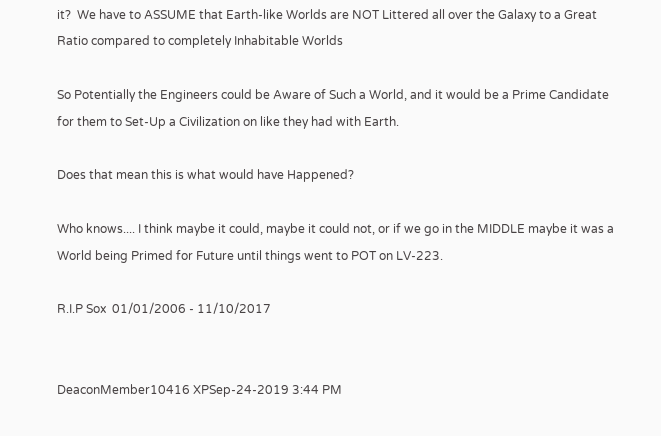it?  We have to ASSUME that Earth-like Worlds are NOT Littered all over the Galaxy to a Great Ratio compared to completely Inhabitable Worlds

So Potentially the Engineers could be Aware of Such a World, and it would be a Prime Candidate for them to Set-Up a Civilization on like they had with Earth.

Does that mean this is what would have Happened?

Who knows.... I think maybe it could, maybe it could not, or if we go in the MIDDLE maybe it was a World being Primed for Future until things went to POT on LV-223.

R.I.P Sox  01/01/2006 - 11/10/2017


DeaconMember10416 XPSep-24-2019 3:44 PM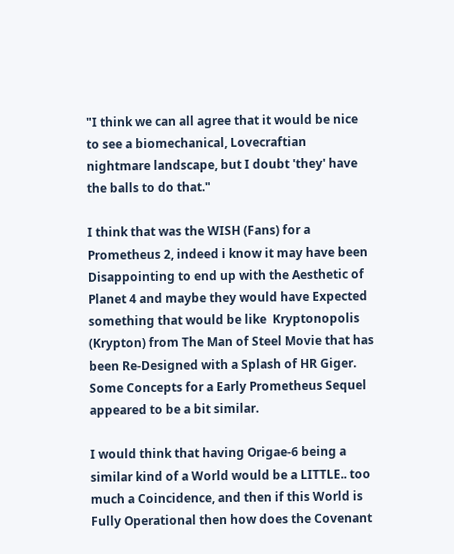"I think we can all agree that it would be nice to see a biomechanical, Lovecraftian nightmare landscape, but I doubt 'they' have the balls to do that."

I think that was the WISH (Fans) for a Prometheus 2, indeed i know it may have been Disappointing to end up with the Aesthetic of Planet 4 and maybe they would have Expected something that would be like  Kryptonopolis (Krypton) from The Man of Steel Movie that has been Re-Designed with a Splash of HR Giger.  Some Concepts for a Early Prometheus Sequel appeared to be a bit similar.

I would think that having Origae-6 being a similar kind of a World would be a LITTLE.. too much a Coincidence, and then if this World is Fully Operational then how does the Covenant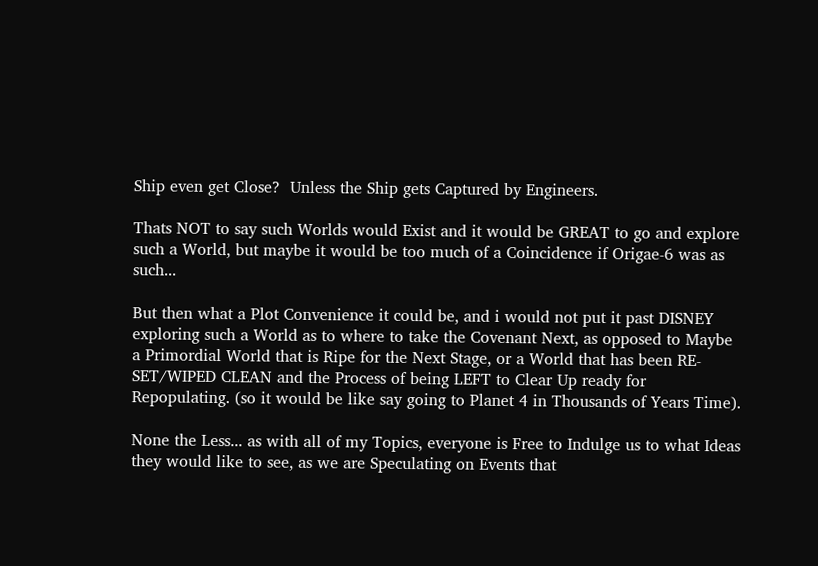Ship even get Close?  Unless the Ship gets Captured by Engineers.

Thats NOT to say such Worlds would Exist and it would be GREAT to go and explore such a World, but maybe it would be too much of a Coincidence if Origae-6 was as such...

But then what a Plot Convenience it could be, and i would not put it past DISNEY exploring such a World as to where to take the Covenant Next, as opposed to Maybe a Primordial World that is Ripe for the Next Stage, or a World that has been RE-SET/WIPED CLEAN and the Process of being LEFT to Clear Up ready for Repopulating. (so it would be like say going to Planet 4 in Thousands of Years Time).

None the Less... as with all of my Topics, everyone is Free to Indulge us to what Ideas they would like to see, as we are Speculating on Events that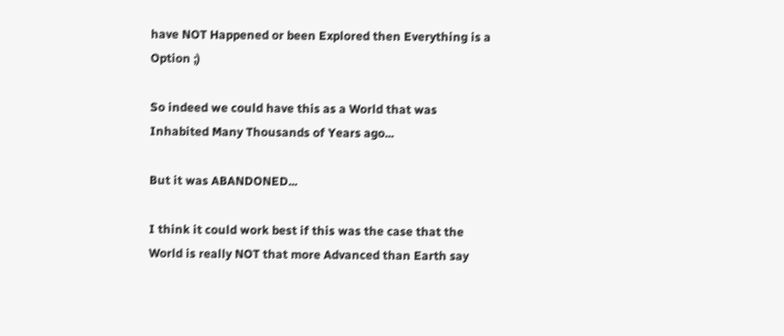have NOT Happened or been Explored then Everything is a Option ;)

So indeed we could have this as a World that was Inhabited Many Thousands of Years ago...

But it was ABANDONED...

I think it could work best if this was the case that the World is really NOT that more Advanced than Earth say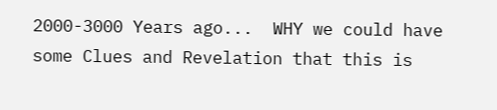2000-3000 Years ago...  WHY we could have some Clues and Revelation that this is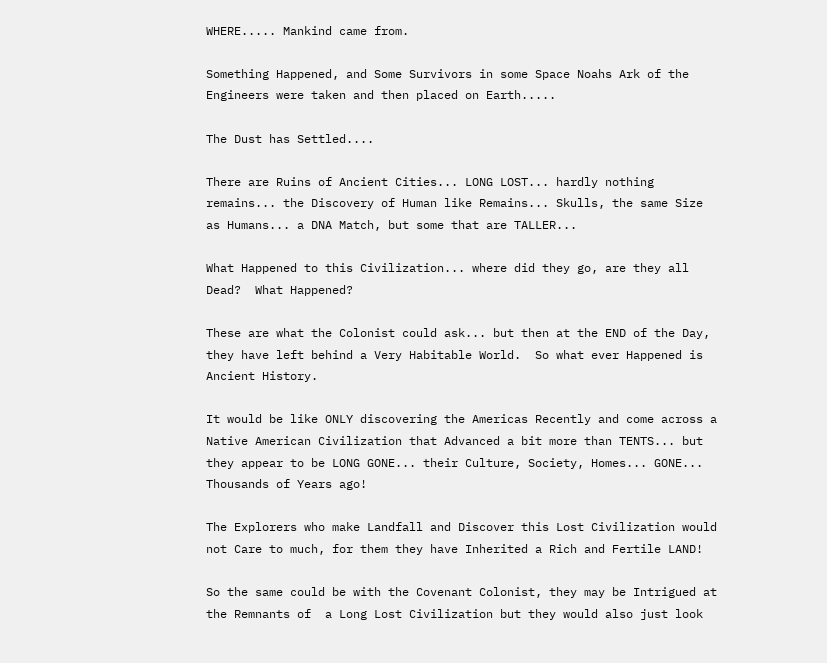WHERE..... Mankind came from.

Something Happened, and Some Survivors in some Space Noahs Ark of the Engineers were taken and then placed on Earth.....

The Dust has Settled....

There are Ruins of Ancient Cities... LONG LOST... hardly nothing remains... the Discovery of Human like Remains... Skulls, the same Size as Humans... a DNA Match, but some that are TALLER...

What Happened to this Civilization... where did they go, are they all Dead?  What Happened?

These are what the Colonist could ask... but then at the END of the Day, they have left behind a Very Habitable World.  So what ever Happened is Ancient History.

It would be like ONLY discovering the Americas Recently and come across a Native American Civilization that Advanced a bit more than TENTS... but they appear to be LONG GONE... their Culture, Society, Homes... GONE... Thousands of Years ago!

The Explorers who make Landfall and Discover this Lost Civilization would not Care to much, for them they have Inherited a Rich and Fertile LAND!

So the same could be with the Covenant Colonist, they may be Intrigued at the Remnants of  a Long Lost Civilization but they would also just look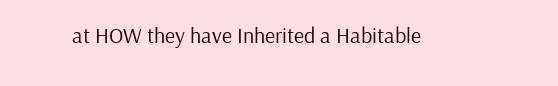at HOW they have Inherited a Habitable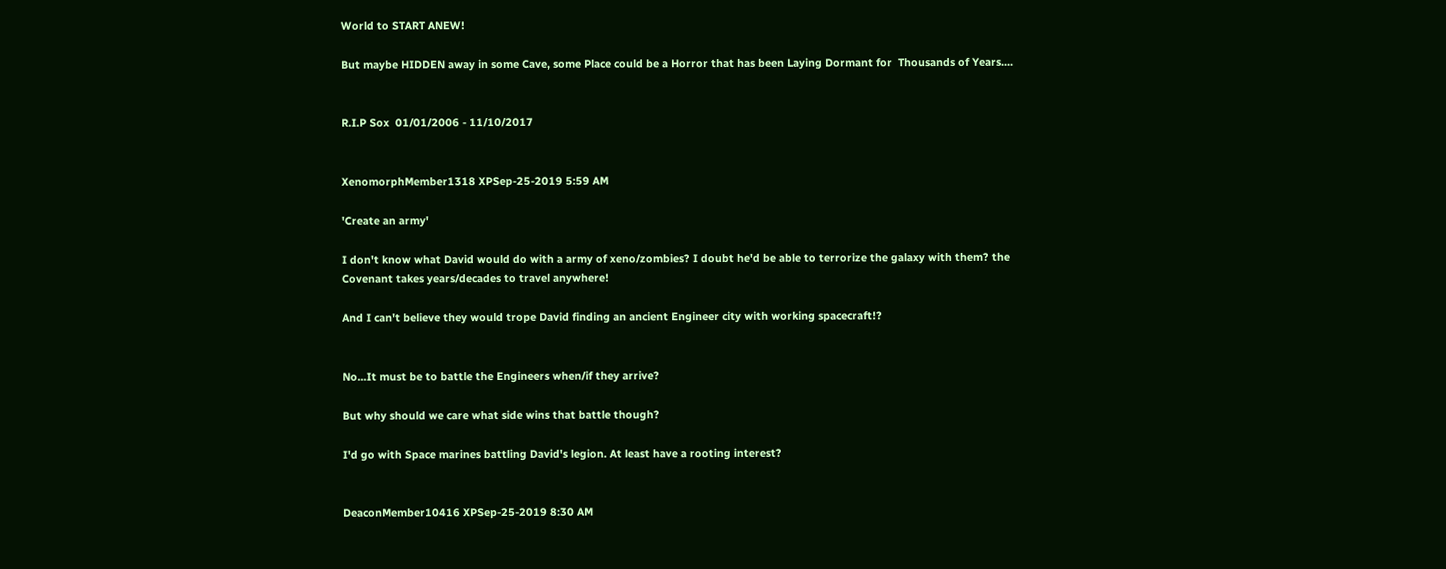World to START ANEW!

But maybe HIDDEN away in some Cave, some Place could be a Horror that has been Laying Dormant for  Thousands of Years....


R.I.P Sox  01/01/2006 - 11/10/2017


XenomorphMember1318 XPSep-25-2019 5:59 AM

'Create an army'

I don't know what David would do with a army of xeno/zombies? I doubt he'd be able to terrorize the galaxy with them? the Covenant takes years/decades to travel anywhere!

And I can't believe they would trope David finding an ancient Engineer city with working spacecraft!?


No...It must be to battle the Engineers when/if they arrive?

But why should we care what side wins that battle though?

I'd go with Space marines battling David's legion. At least have a rooting interest?


DeaconMember10416 XPSep-25-2019 8:30 AM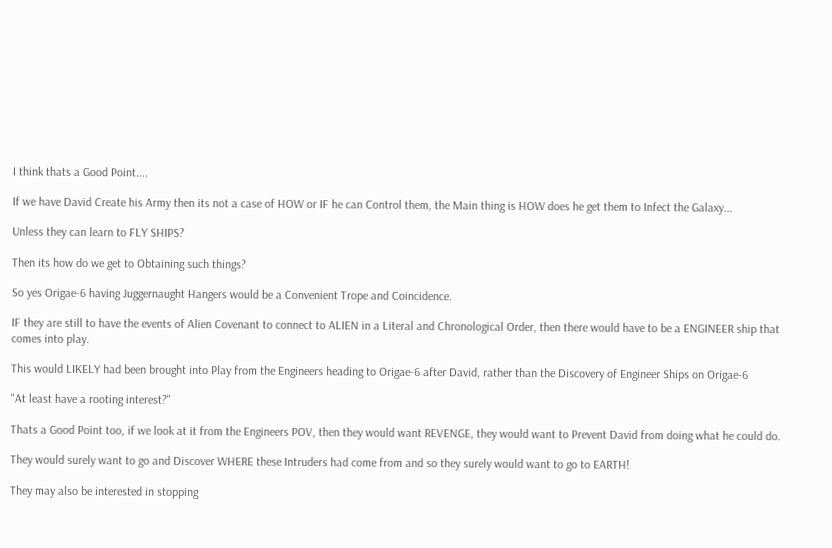I think thats a Good Point....

If we have David Create his Army then its not a case of HOW or IF he can Control them, the Main thing is HOW does he get them to Infect the Galaxy...

Unless they can learn to FLY SHIPS?

Then its how do we get to Obtaining such things?

So yes Origae-6 having Juggernaught Hangers would be a Convenient Trope and Coincidence.

IF they are still to have the events of Alien Covenant to connect to ALIEN in a Literal and Chronological Order, then there would have to be a ENGINEER ship that comes into play.

This would LIKELY had been brought into Play from the Engineers heading to Origae-6 after David, rather than the Discovery of Engineer Ships on Origae-6

"At least have a rooting interest?"

Thats a Good Point too, if we look at it from the Engineers POV, then they would want REVENGE, they would want to Prevent David from doing what he could do.

They would surely want to go and Discover WHERE these Intruders had come from and so they surely would want to go to EARTH!

They may also be interested in stopping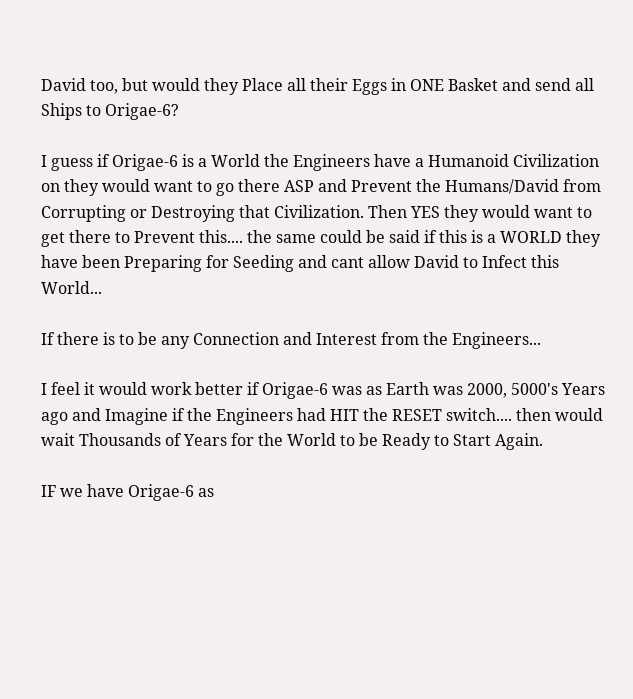David too, but would they Place all their Eggs in ONE Basket and send all Ships to Origae-6?

I guess if Origae-6 is a World the Engineers have a Humanoid Civilization on they would want to go there ASP and Prevent the Humans/David from Corrupting or Destroying that Civilization. Then YES they would want to get there to Prevent this.... the same could be said if this is a WORLD they have been Preparing for Seeding and cant allow David to Infect this World...

If there is to be any Connection and Interest from the Engineers...

I feel it would work better if Origae-6 was as Earth was 2000, 5000's Years ago and Imagine if the Engineers had HIT the RESET switch.... then would wait Thousands of Years for the World to be Ready to Start Again.

IF we have Origae-6 as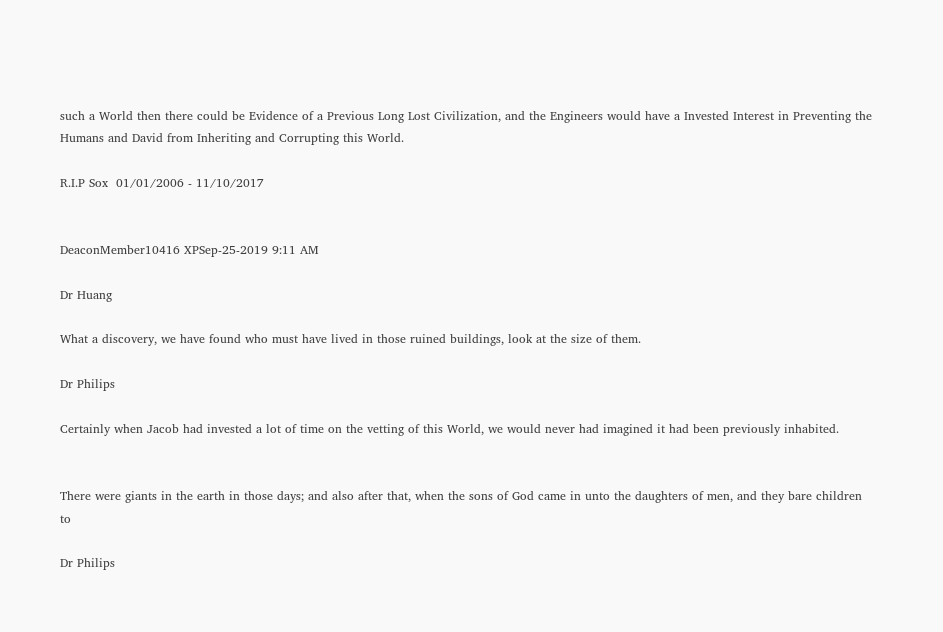such a World then there could be Evidence of a Previous Long Lost Civilization, and the Engineers would have a Invested Interest in Preventing the Humans and David from Inheriting and Corrupting this World.

R.I.P Sox  01/01/2006 - 11/10/2017


DeaconMember10416 XPSep-25-2019 9:11 AM

Dr Huang

What a discovery, we have found who must have lived in those ruined buildings, look at the size of them.

Dr Philips

Certainly when Jacob had invested a lot of time on the vetting of this World, we would never had imagined it had been previously inhabited.


There were giants in the earth in those days; and also after that, when the sons of God came in unto the daughters of men, and they bare children to

Dr Philips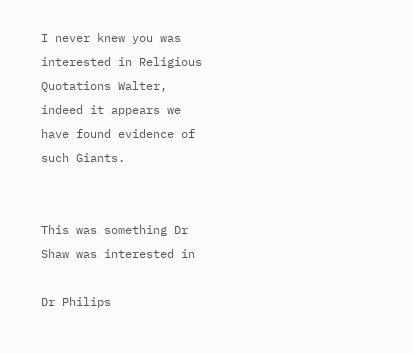I never knew you was interested in Religious Quotations Walter, indeed it appears we have found evidence of such Giants.


This was something Dr Shaw was interested in

Dr Philips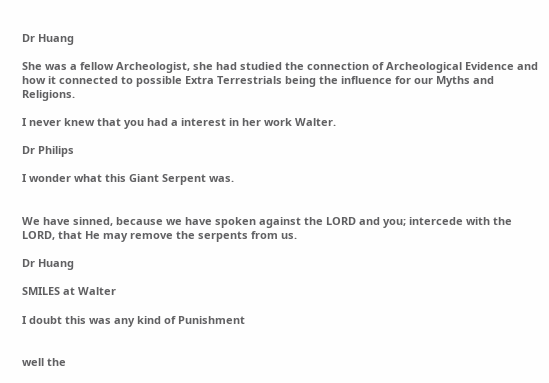Dr Huang

She was a fellow Archeologist, she had studied the connection of Archeological Evidence and how it connected to possible Extra Terrestrials being the influence for our Myths and Religions.

I never knew that you had a interest in her work Walter.

Dr Philips

I wonder what this Giant Serpent was.


We have sinned, because we have spoken against the LORD and you; intercede with the LORD, that He may remove the serpents from us.

Dr Huang

SMILES at Walter

I doubt this was any kind of Punishment


well the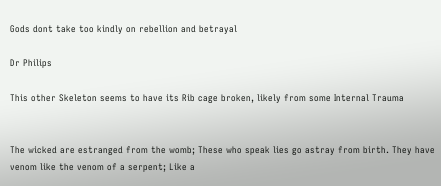Gods dont take too kindly on rebellion and betrayal

Dr Philips

This other Skeleton seems to have its Rib cage broken, likely from some Internal Trauma


The wicked are estranged from the womb; These who speak lies go astray from birth. They have venom like the venom of a serpent; Like a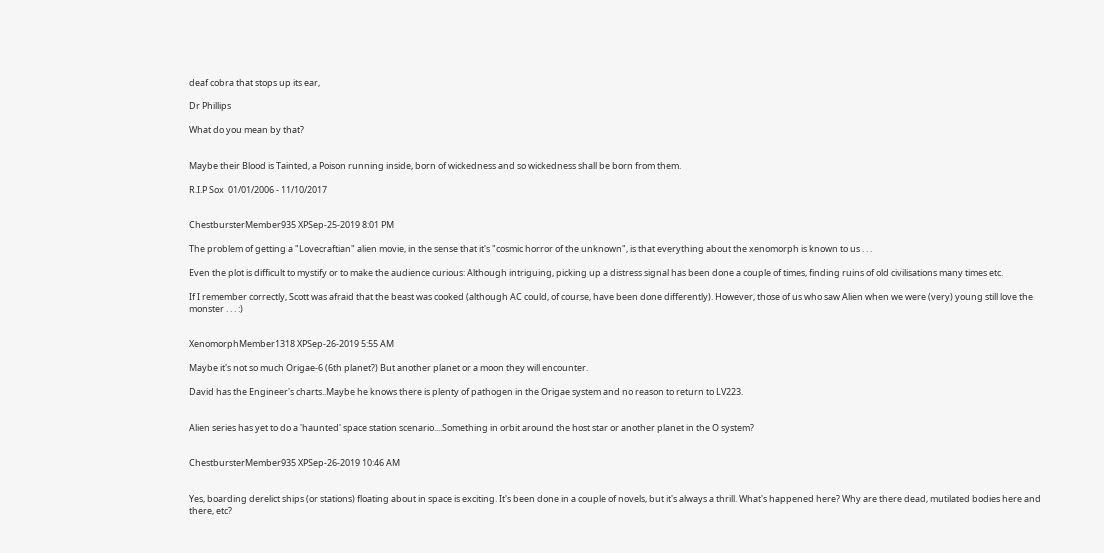deaf cobra that stops up its ear,

Dr Phillips

What do you mean by that?


Maybe their Blood is Tainted, a Poison running inside, born of wickedness and so wickedness shall be born from them.

R.I.P Sox  01/01/2006 - 11/10/2017


ChestbursterMember935 XPSep-25-2019 8:01 PM

The problem of getting a "Lovecraftian" alien movie, in the sense that it's "cosmic horror of the unknown", is that everything about the xenomorph is known to us . . .

Even the plot is difficult to mystify or to make the audience curious: Although intriguing, picking up a distress signal has been done a couple of times, finding ruins of old civilisations many times etc.

If I remember correctly, Scott was afraid that the beast was cooked (although AC could, of course, have been done differently). However, those of us who saw Alien when we were (very) young still love the monster . . . :)


XenomorphMember1318 XPSep-26-2019 5:55 AM

Maybe it's not so much Origae-6 (6th planet?) But another planet or a moon they will encounter.

David has the Engineer's charts..Maybe he knows there is plenty of pathogen in the Origae system and no reason to return to LV223.


Alien series has yet to do a 'haunted' space station scenario....Something in orbit around the host star or another planet in the O system?


ChestbursterMember935 XPSep-26-2019 10:46 AM


Yes, boarding derelict ships (or stations) floating about in space is exciting. It's been done in a couple of novels, but it's always a thrill. What's happened here? Why are there dead, mutilated bodies here and there, etc?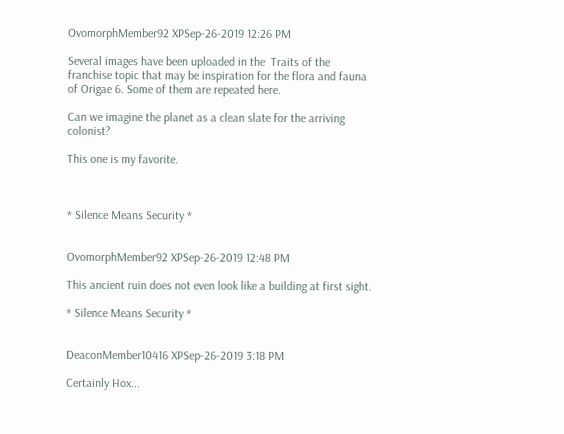OvomorphMember92 XPSep-26-2019 12:26 PM

Several images have been uploaded in the  Traits of the franchise topic that may be inspiration for the flora and fauna of Origae 6. Some of them are repeated here.

Can we imagine the planet as a clean slate for the arriving colonist?

This one is my favorite.



* Silence Means Security *


OvomorphMember92 XPSep-26-2019 12:48 PM

This ancient ruin does not even look like a building at first sight.

* Silence Means Security *


DeaconMember10416 XPSep-26-2019 3:18 PM

Certainly Hox...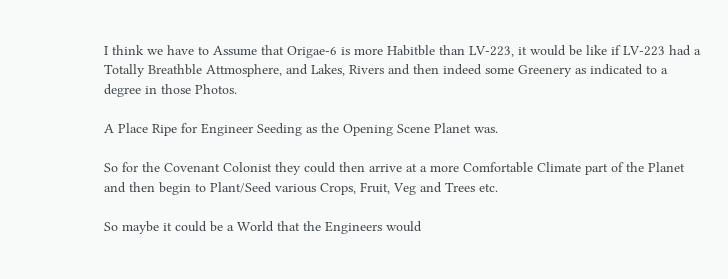I think we have to Assume that Origae-6 is more Habitble than LV-223, it would be like if LV-223 had a Totally Breathble Attmosphere, and Lakes, Rivers and then indeed some Greenery as indicated to a degree in those Photos.

A Place Ripe for Engineer Seeding as the Opening Scene Planet was.

So for the Covenant Colonist they could then arrive at a more Comfortable Climate part of the Planet and then begin to Plant/Seed various Crops, Fruit, Veg and Trees etc.

So maybe it could be a World that the Engineers would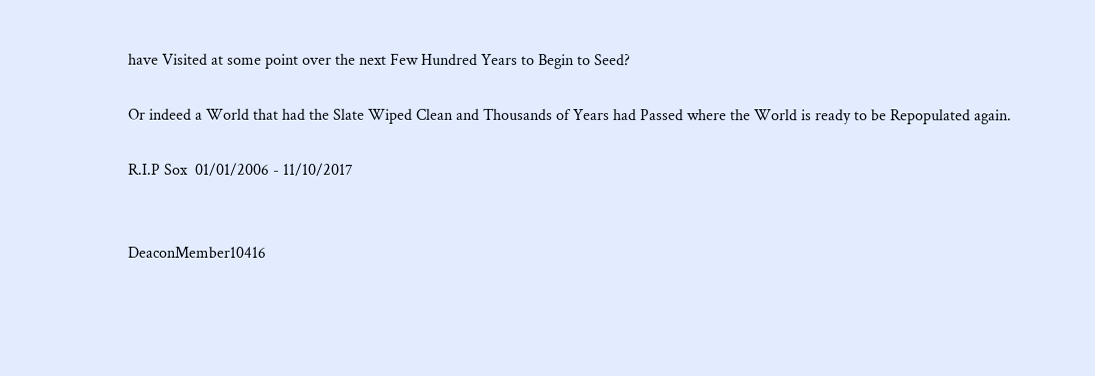have Visited at some point over the next Few Hundred Years to Begin to Seed?

Or indeed a World that had the Slate Wiped Clean and Thousands of Years had Passed where the World is ready to be Repopulated again.

R.I.P Sox  01/01/2006 - 11/10/2017


DeaconMember10416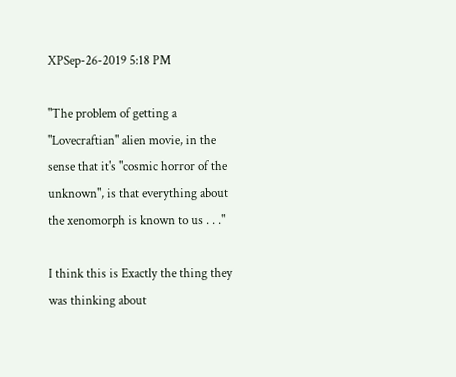XPSep-26-2019 5:18 PM

"The problem of getting a "Lovecraftian" alien movie, in the sense that it's "cosmic horror of the unknown", is that everything about the xenomorph is known to us . . ."

I think this is Exactly the thing they was thinking about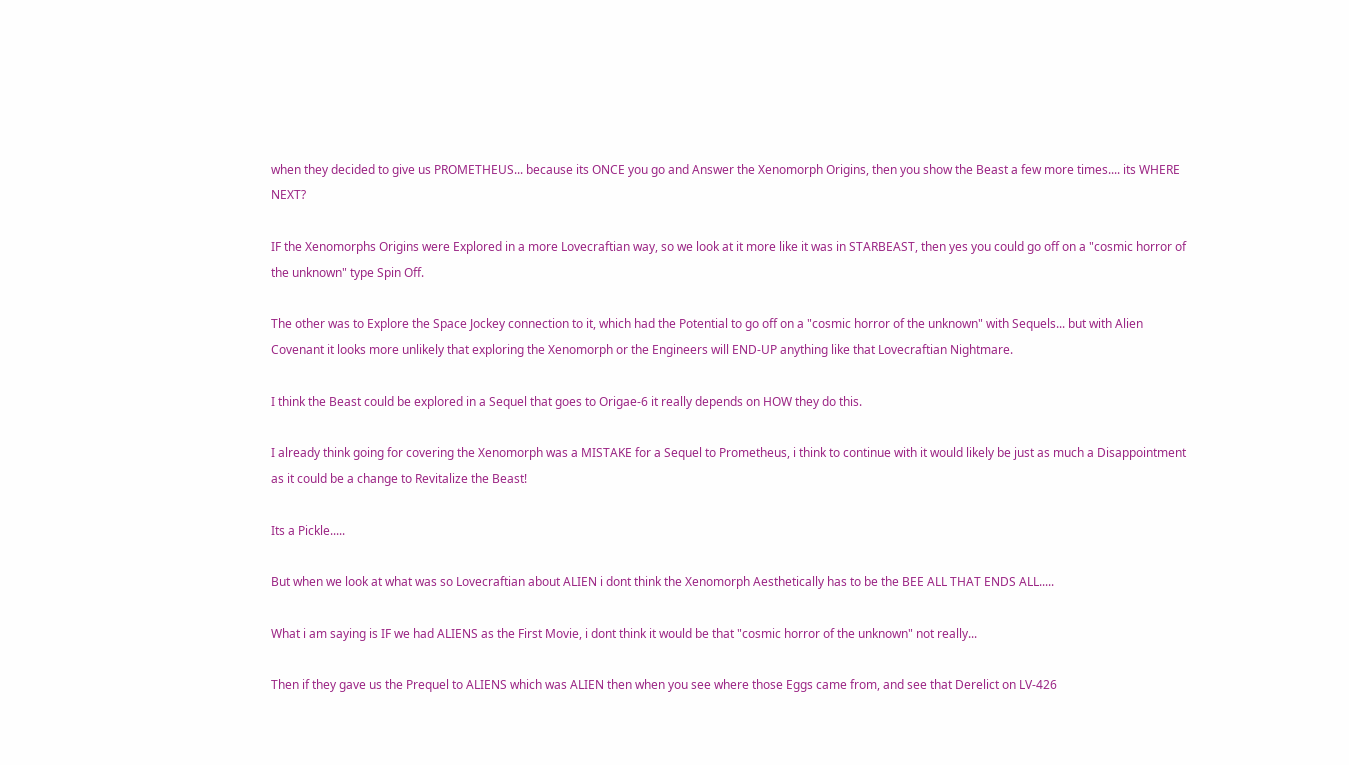when they decided to give us PROMETHEUS... because its ONCE you go and Answer the Xenomorph Origins, then you show the Beast a few more times.... its WHERE NEXT?

IF the Xenomorphs Origins were Explored in a more Lovecraftian way, so we look at it more like it was in STARBEAST, then yes you could go off on a "cosmic horror of the unknown" type Spin Off.

The other was to Explore the Space Jockey connection to it, which had the Potential to go off on a "cosmic horror of the unknown" with Sequels... but with Alien Covenant it looks more unlikely that exploring the Xenomorph or the Engineers will END-UP anything like that Lovecraftian Nightmare.

I think the Beast could be explored in a Sequel that goes to Origae-6 it really depends on HOW they do this.

I already think going for covering the Xenomorph was a MISTAKE for a Sequel to Prometheus, i think to continue with it would likely be just as much a Disappointment as it could be a change to Revitalize the Beast!

Its a Pickle.....

But when we look at what was so Lovecraftian about ALIEN i dont think the Xenomorph Aesthetically has to be the BEE ALL THAT ENDS ALL.....

What i am saying is IF we had ALIENS as the First Movie, i dont think it would be that "cosmic horror of the unknown" not really...

Then if they gave us the Prequel to ALIENS which was ALIEN then when you see where those Eggs came from, and see that Derelict on LV-426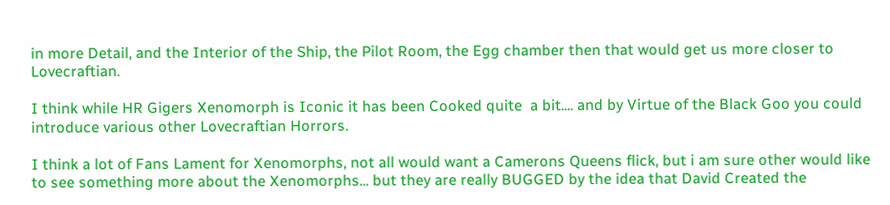in more Detail, and the Interior of the Ship, the Pilot Room, the Egg chamber then that would get us more closer to Lovecraftian.

I think while HR Gigers Xenomorph is Iconic it has been Cooked quite  a bit.... and by Virtue of the Black Goo you could introduce various other Lovecraftian Horrors.

I think a lot of Fans Lament for Xenomorphs, not all would want a Camerons Queens flick, but i am sure other would like to see something more about the Xenomorphs... but they are really BUGGED by the idea that David Created the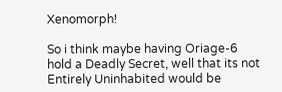Xenomorph!

So i think maybe having Oriage-6 hold a Deadly Secret, well that its not Entirely Uninhabited would be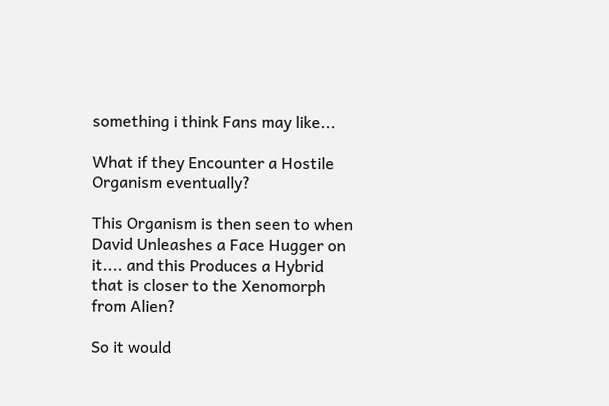something i think Fans may like...

What if they Encounter a Hostile Organism eventually?

This Organism is then seen to when David Unleashes a Face Hugger on it.... and this Produces a Hybrid that is closer to the Xenomorph from Alien?

So it would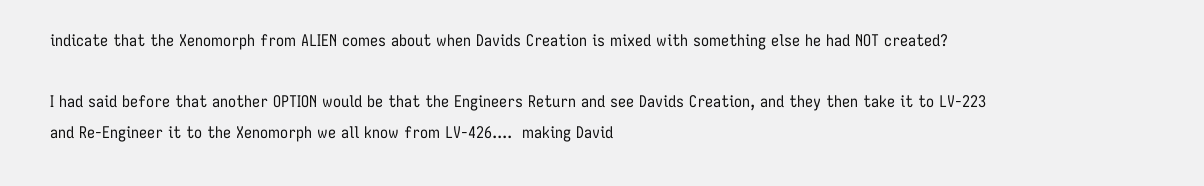indicate that the Xenomorph from ALIEN comes about when Davids Creation is mixed with something else he had NOT created?

I had said before that another OPTION would be that the Engineers Return and see Davids Creation, and they then take it to LV-223 and Re-Engineer it to the Xenomorph we all know from LV-426....  making David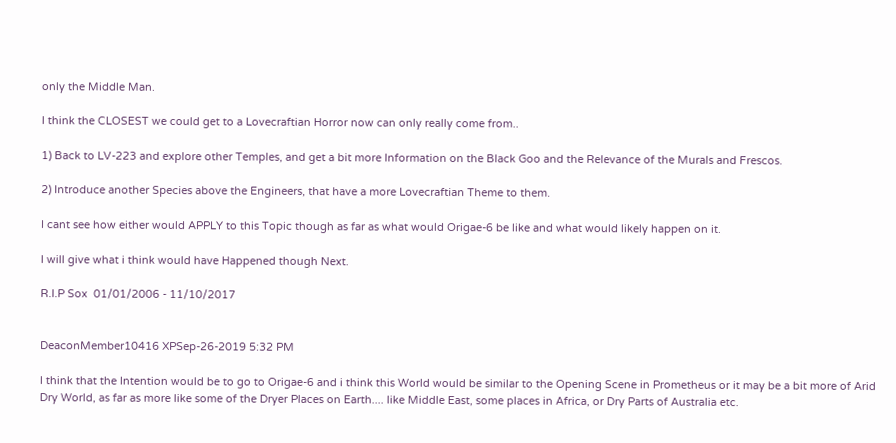only the Middle Man.

I think the CLOSEST we could get to a Lovecraftian Horror now can only really come from..

1) Back to LV-223 and explore other Temples, and get a bit more Information on the Black Goo and the Relevance of the Murals and Frescos.

2) Introduce another Species above the Engineers, that have a more Lovecraftian Theme to them.

I cant see how either would APPLY to this Topic though as far as what would Origae-6 be like and what would likely happen on it.

I will give what i think would have Happened though Next.

R.I.P Sox  01/01/2006 - 11/10/2017


DeaconMember10416 XPSep-26-2019 5:32 PM

I think that the Intention would be to go to Origae-6 and i think this World would be similar to the Opening Scene in Prometheus or it may be a bit more of Arid Dry World, as far as more like some of the Dryer Places on Earth.... like Middle East, some places in Africa, or Dry Parts of Australia etc.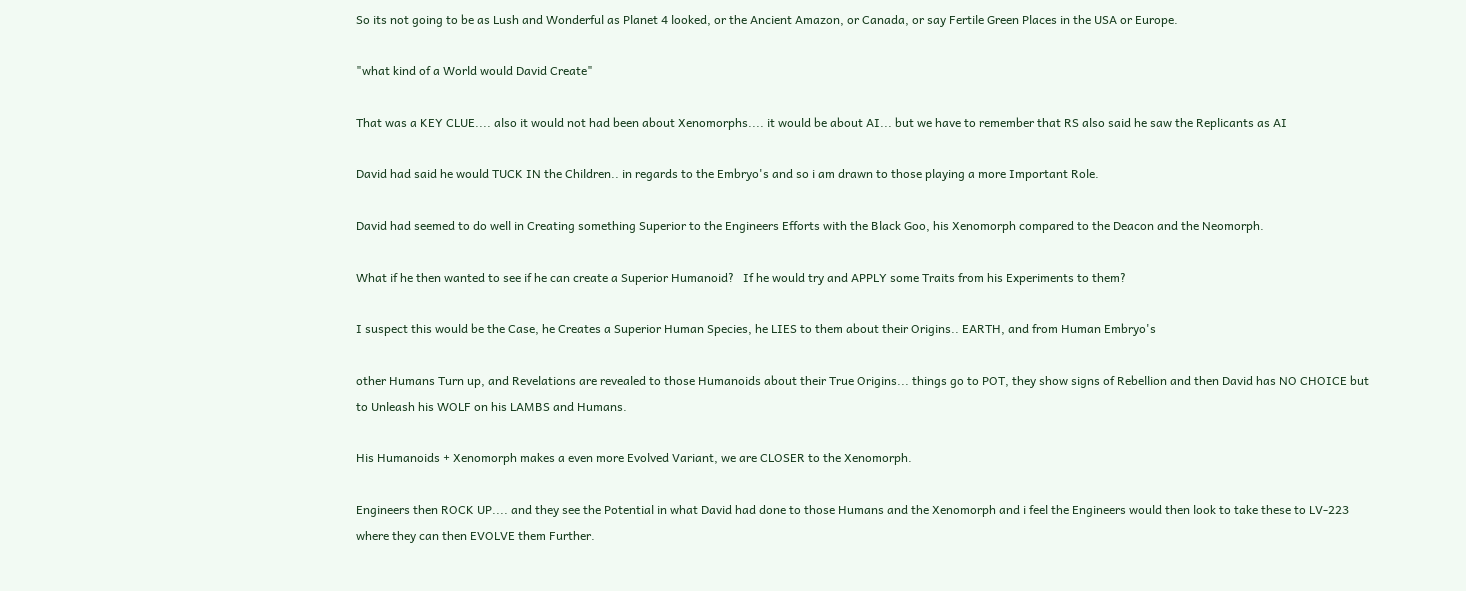So its not going to be as Lush and Wonderful as Planet 4 looked, or the Ancient Amazon, or Canada, or say Fertile Green Places in the USA or Europe.

"what kind of a World would David Create"

That was a KEY CLUE.... also it would not had been about Xenomorphs.... it would be about AI... but we have to remember that RS also said he saw the Replicants as AI

David had said he would TUCK IN the Children.. in regards to the Embryo's and so i am drawn to those playing a more Important Role.

David had seemed to do well in Creating something Superior to the Engineers Efforts with the Black Goo, his Xenomorph compared to the Deacon and the Neomorph.

What if he then wanted to see if he can create a Superior Humanoid?   If he would try and APPLY some Traits from his Experiments to them?

I suspect this would be the Case, he Creates a Superior Human Species, he LIES to them about their Origins.. EARTH, and from Human Embryo's

other Humans Turn up, and Revelations are revealed to those Humanoids about their True Origins... things go to POT, they show signs of Rebellion and then David has NO CHOICE but to Unleash his WOLF on his LAMBS and Humans.

His Humanoids + Xenomorph makes a even more Evolved Variant, we are CLOSER to the Xenomorph.

Engineers then ROCK UP.... and they see the Potential in what David had done to those Humans and the Xenomorph and i feel the Engineers would then look to take these to LV-223 where they can then EVOLVE them Further.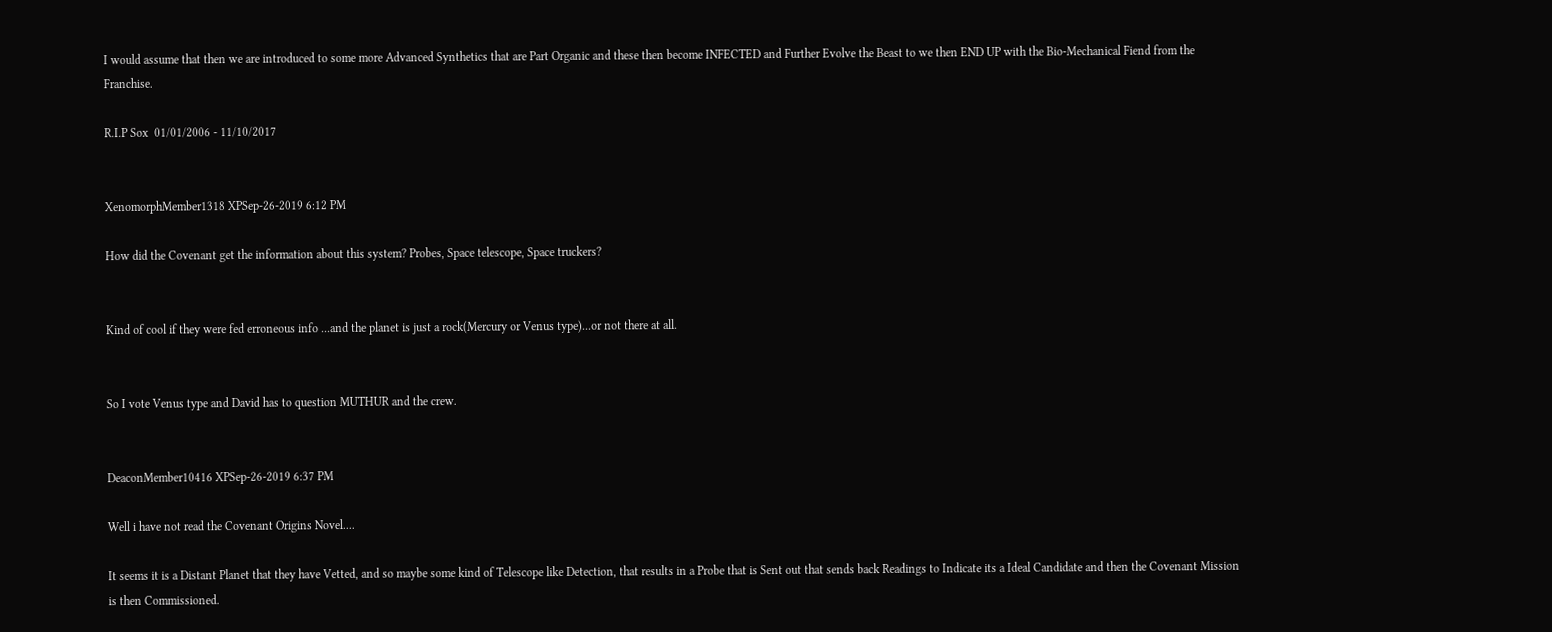I would assume that then we are introduced to some more Advanced Synthetics that are Part Organic and these then become INFECTED and Further Evolve the Beast to we then END UP with the Bio-Mechanical Fiend from the Franchise.

R.I.P Sox  01/01/2006 - 11/10/2017


XenomorphMember1318 XPSep-26-2019 6:12 PM

How did the Covenant get the information about this system? Probes, Space telescope, Space truckers?


Kind of cool if they were fed erroneous info ...and the planet is just a rock(Mercury or Venus type)...or not there at all.


So I vote Venus type and David has to question MUTHUR and the crew.


DeaconMember10416 XPSep-26-2019 6:37 PM

Well i have not read the Covenant Origins Novel....

It seems it is a Distant Planet that they have Vetted, and so maybe some kind of Telescope like Detection, that results in a Probe that is Sent out that sends back Readings to Indicate its a Ideal Candidate and then the Covenant Mission is then Commissioned.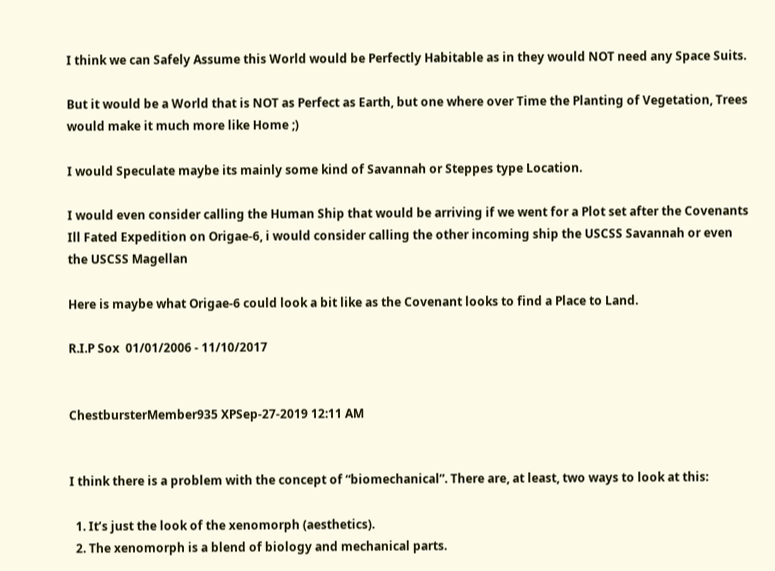I think we can Safely Assume this World would be Perfectly Habitable as in they would NOT need any Space Suits.

But it would be a World that is NOT as Perfect as Earth, but one where over Time the Planting of Vegetation, Trees would make it much more like Home ;)

I would Speculate maybe its mainly some kind of Savannah or Steppes type Location.

I would even consider calling the Human Ship that would be arriving if we went for a Plot set after the Covenants Ill Fated Expedition on Origae-6, i would consider calling the other incoming ship the USCSS Savannah or even the USCSS Magellan

Here is maybe what Origae-6 could look a bit like as the Covenant looks to find a Place to Land.

R.I.P Sox  01/01/2006 - 11/10/2017


ChestbursterMember935 XPSep-27-2019 12:11 AM


I think there is a problem with the concept of “biomechanical”. There are, at least, two ways to look at this:

  1. It’s just the look of the xenomorph (aesthetics).
  2. The xenomorph is a blend of biology and mechanical parts.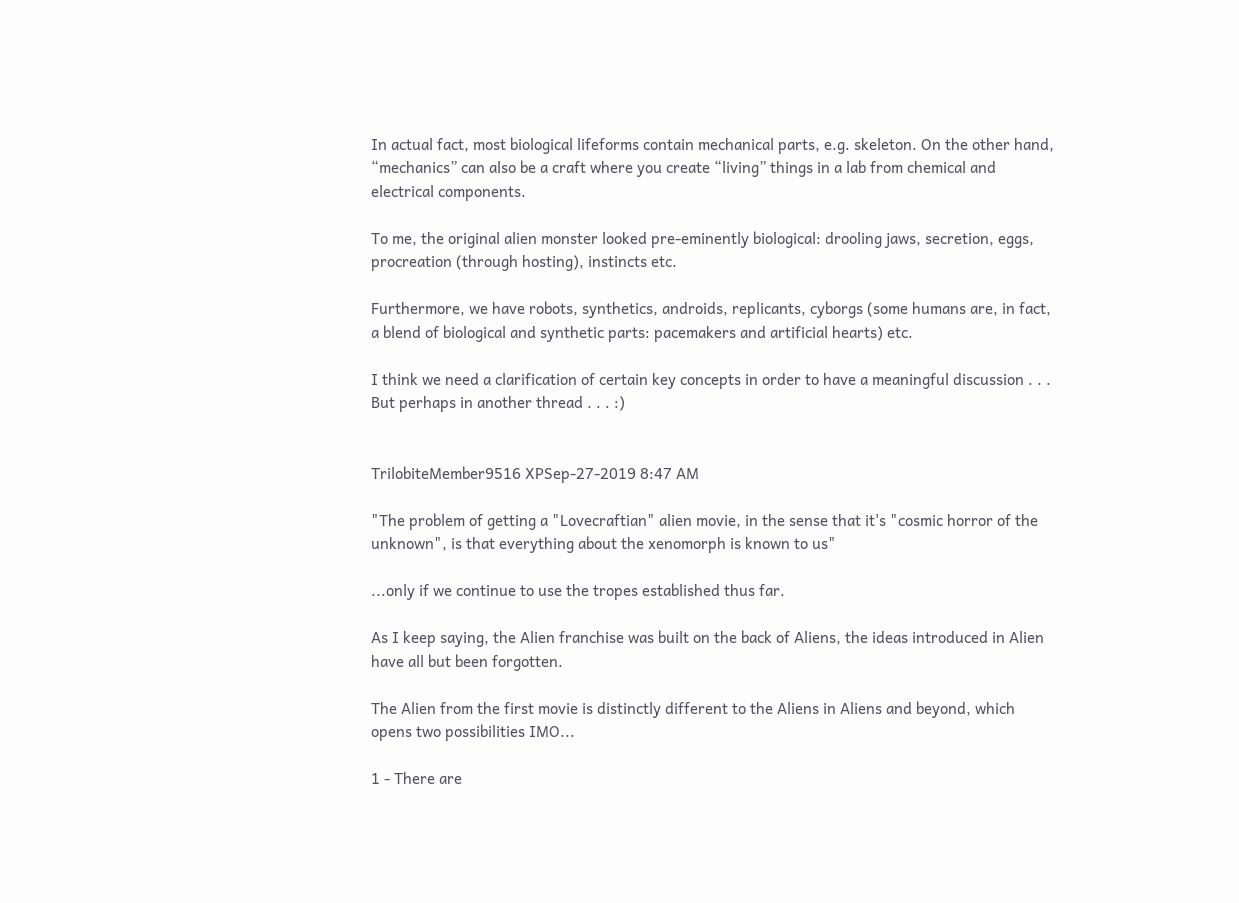In actual fact, most biological lifeforms contain mechanical parts, e.g. skeleton. On the other hand, “mechanics” can also be a craft where you create “living” things in a lab from chemical and electrical components.

To me, the original alien monster looked pre-eminently biological: drooling jaws, secretion, eggs, procreation (through hosting), instincts etc.

Furthermore, we have robots, synthetics, androids, replicants, cyborgs (some humans are, in fact, a blend of biological and synthetic parts: pacemakers and artificial hearts) etc.

I think we need a clarification of certain key concepts in order to have a meaningful discussion . . . But perhaps in another thread . . . :)


TrilobiteMember9516 XPSep-27-2019 8:47 AM

"The problem of getting a "Lovecraftian" alien movie, in the sense that it's "cosmic horror of the unknown", is that everything about the xenomorph is known to us"

...only if we continue to use the tropes established thus far.

As I keep saying, the Alien franchise was built on the back of Aliens, the ideas introduced in Alien have all but been forgotten.

The Alien from the first movie is distinctly different to the Aliens in Aliens and beyond, which opens two possibilities IMO...

1 - There are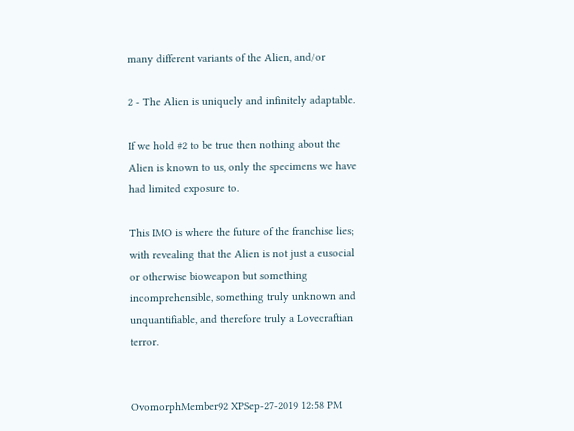many different variants of the Alien, and/or

2 - The Alien is uniquely and infinitely adaptable.

If we hold #2 to be true then nothing about the Alien is known to us, only the specimens we have had limited exposure to.

This IMO is where the future of the franchise lies; with revealing that the Alien is not just a eusocial or otherwise bioweapon but something incomprehensible, something truly unknown and unquantifiable, and therefore truly a Lovecraftian terror.


OvomorphMember92 XPSep-27-2019 12:58 PM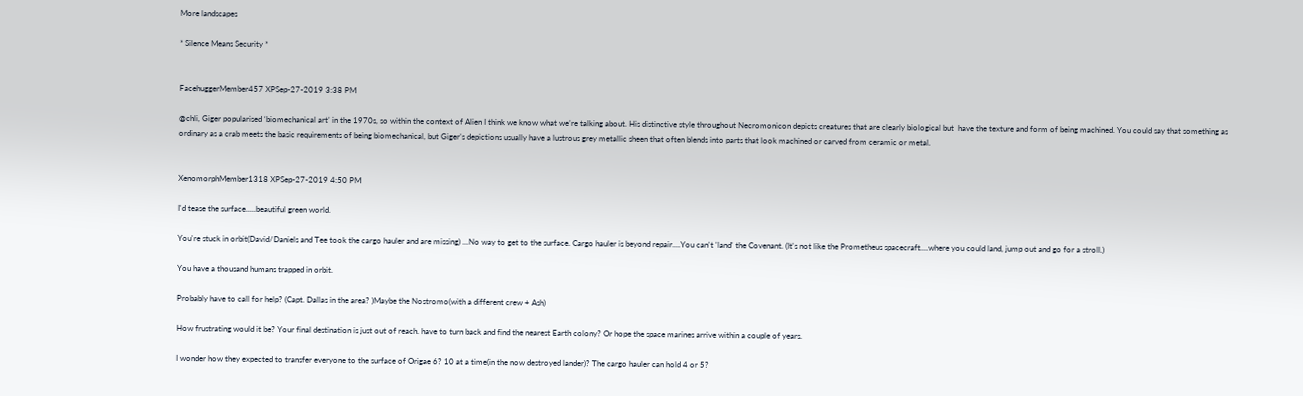More landscapes

* Silence Means Security *


FacehuggerMember457 XPSep-27-2019 3:38 PM

@chli, Giger popularised ‘biomechanical art’ in the 1970s, so within the context of Alien I think we know what we’re talking about. His distinctive style throughout Necromonicon depicts creatures that are clearly biological but  have the texture and form of being machined. You could say that something as ordinary as a crab meets the basic requirements of being biomechanical, but Giger’s depictions usually have a lustrous grey metallic sheen that often blends into parts that look machined or carved from ceramic or metal.


XenomorphMember1318 XPSep-27-2019 4:50 PM

I'd tease the surface.....beautiful green world.

You're stuck in orbit(David/Daniels and Tee took the cargo hauler and are missing) ...No way to get to the surface. Cargo hauler is beyond repair....You can't 'land' the Covenant. (It's not like the Prometheus spacecraft....where you could land, jump out and go for a stroll.)

You have a thousand humans trapped in orbit.

Probably have to call for help? (Capt. Dallas in the area? )Maybe the Nostromo(with a different crew + Ash)

How frustrating would it be? Your final destination is just out of reach. have to turn back and find the nearest Earth colony? Or hope the space marines arrive within a couple of years.

I wonder how they expected to transfer everyone to the surface of Origae 6? 10 at a time(in the now destroyed lander)? The cargo hauler can hold 4 or 5?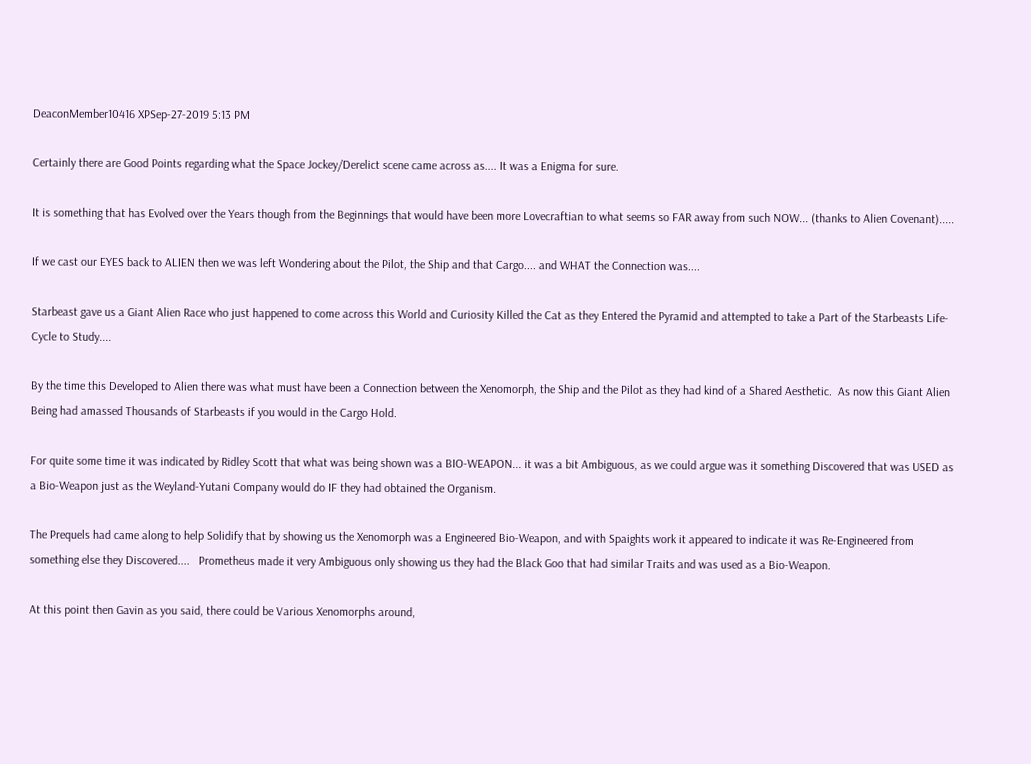DeaconMember10416 XPSep-27-2019 5:13 PM

Certainly there are Good Points regarding what the Space Jockey/Derelict scene came across as.... It was a Enigma for sure.

It is something that has Evolved over the Years though from the Beginnings that would have been more Lovecraftian to what seems so FAR away from such NOW... (thanks to Alien Covenant).....

If we cast our EYES back to ALIEN then we was left Wondering about the Pilot, the Ship and that Cargo.... and WHAT the Connection was....

Starbeast gave us a Giant Alien Race who just happened to come across this World and Curiosity Killed the Cat as they Entered the Pyramid and attempted to take a Part of the Starbeasts Life-Cycle to Study....

By the time this Developed to Alien there was what must have been a Connection between the Xenomorph, the Ship and the Pilot as they had kind of a Shared Aesthetic.  As now this Giant Alien Being had amassed Thousands of Starbeasts if you would in the Cargo Hold.

For quite some time it was indicated by Ridley Scott that what was being shown was a BIO-WEAPON... it was a bit Ambiguous, as we could argue was it something Discovered that was USED as a Bio-Weapon just as the Weyland-Yutani Company would do IF they had obtained the Organism.

The Prequels had came along to help Solidify that by showing us the Xenomorph was a Engineered Bio-Weapon, and with Spaights work it appeared to indicate it was Re-Engineered from something else they Discovered....   Prometheus made it very Ambiguous only showing us they had the Black Goo that had similar Traits and was used as a Bio-Weapon.

At this point then Gavin as you said, there could be Various Xenomorphs around,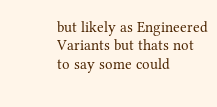but likely as Engineered Variants but thats not to say some could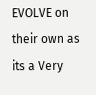EVOLVE on their own as its a Very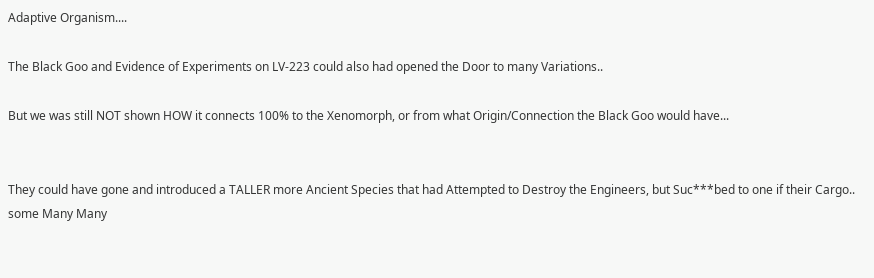Adaptive Organism....

The Black Goo and Evidence of Experiments on LV-223 could also had opened the Door to many Variations..

But we was still NOT shown HOW it connects 100% to the Xenomorph, or from what Origin/Connection the Black Goo would have...


They could have gone and introduced a TALLER more Ancient Species that had Attempted to Destroy the Engineers, but Suc***bed to one if their Cargo.. some Many Many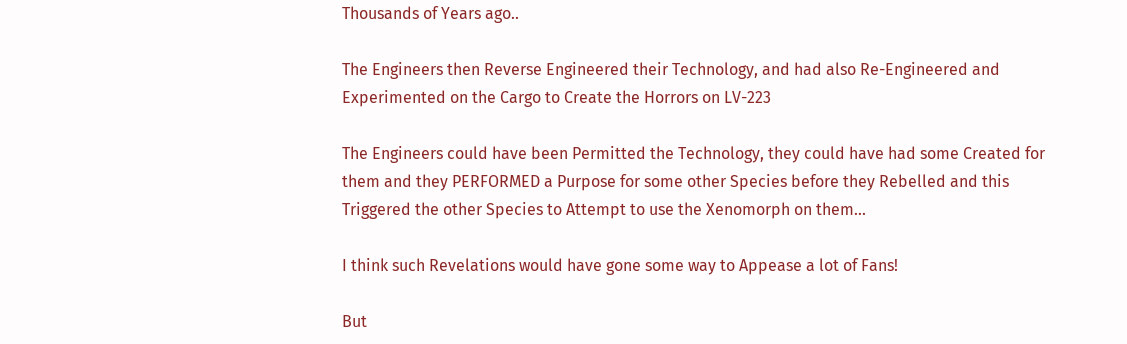Thousands of Years ago..

The Engineers then Reverse Engineered their Technology, and had also Re-Engineered and Experimented on the Cargo to Create the Horrors on LV-223

The Engineers could have been Permitted the Technology, they could have had some Created for them and they PERFORMED a Purpose for some other Species before they Rebelled and this Triggered the other Species to Attempt to use the Xenomorph on them...

I think such Revelations would have gone some way to Appease a lot of Fans!

But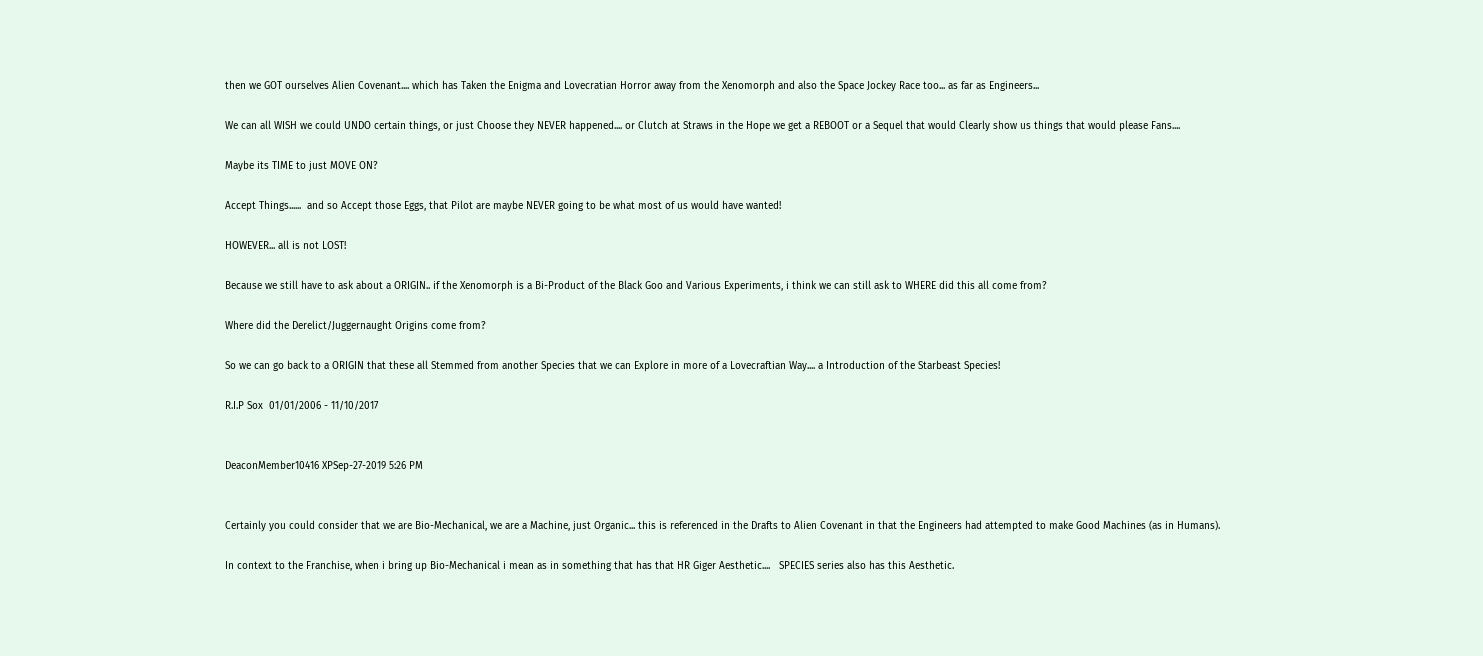then we GOT ourselves Alien Covenant.... which has Taken the Enigma and Lovecratian Horror away from the Xenomorph and also the Space Jockey Race too... as far as Engineers...

We can all WISH we could UNDO certain things, or just Choose they NEVER happened.... or Clutch at Straws in the Hope we get a REBOOT or a Sequel that would Clearly show us things that would please Fans....

Maybe its TIME to just MOVE ON?

Accept Things......  and so Accept those Eggs, that Pilot are maybe NEVER going to be what most of us would have wanted!

HOWEVER... all is not LOST!

Because we still have to ask about a ORIGIN.. if the Xenomorph is a Bi-Product of the Black Goo and Various Experiments, i think we can still ask to WHERE did this all come from?

Where did the Derelict/Juggernaught Origins come from?

So we can go back to a ORIGIN that these all Stemmed from another Species that we can Explore in more of a Lovecraftian Way.... a Introduction of the Starbeast Species!

R.I.P Sox  01/01/2006 - 11/10/2017


DeaconMember10416 XPSep-27-2019 5:26 PM


Certainly you could consider that we are Bio-Mechanical, we are a Machine, just Organic... this is referenced in the Drafts to Alien Covenant in that the Engineers had attempted to make Good Machines (as in Humans).

In context to the Franchise, when i bring up Bio-Mechanical i mean as in something that has that HR Giger Aesthetic....   SPECIES series also has this Aesthetic.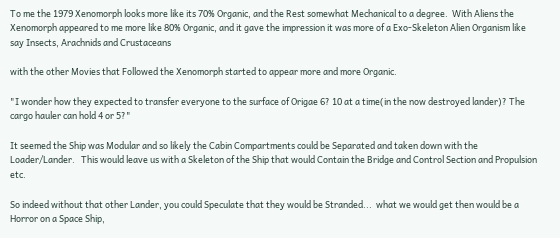To me the 1979 Xenomorph looks more like its 70% Organic, and the Rest somewhat Mechanical to a degree.  With Aliens the Xenomorph appeared to me more like 80% Organic, and it gave the impression it was more of a Exo-Skeleton Alien Organism like say Insects, Arachnids and Crustaceans

with the other Movies that Followed the Xenomorph started to appear more and more Organic.

"I wonder how they expected to transfer everyone to the surface of Origae 6? 10 at a time(in the now destroyed lander)? The cargo hauler can hold 4 or 5?"

It seemed the Ship was Modular and so likely the Cabin Compartments could be Separated and taken down with the Loader/Lander.   This would leave us with a Skeleton of the Ship that would Contain the Bridge and Control Section and Propulsion etc.

So indeed without that other Lander, you could Speculate that they would be Stranded...  what we would get then would be a Horror on a Space Ship,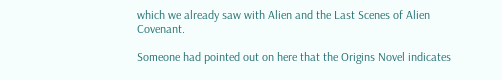which we already saw with Alien and the Last Scenes of Alien Covenant.

Someone had pointed out on here that the Origins Novel indicates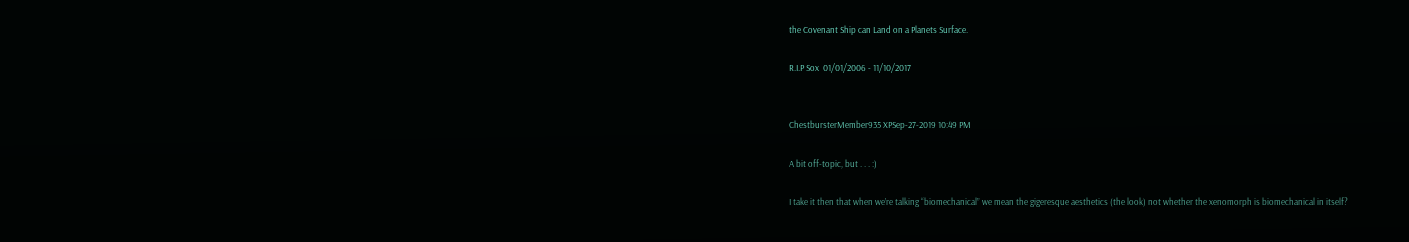the Covenant Ship can Land on a Planets Surface.

R.I.P Sox  01/01/2006 - 11/10/2017


ChestbursterMember935 XPSep-27-2019 10:49 PM

A bit off-topic, but . . . :)

I take it then that when we’re talking “biomechanical” we mean the gigeresque aesthetics (the look) not whether the xenomorph is biomechanical in itself?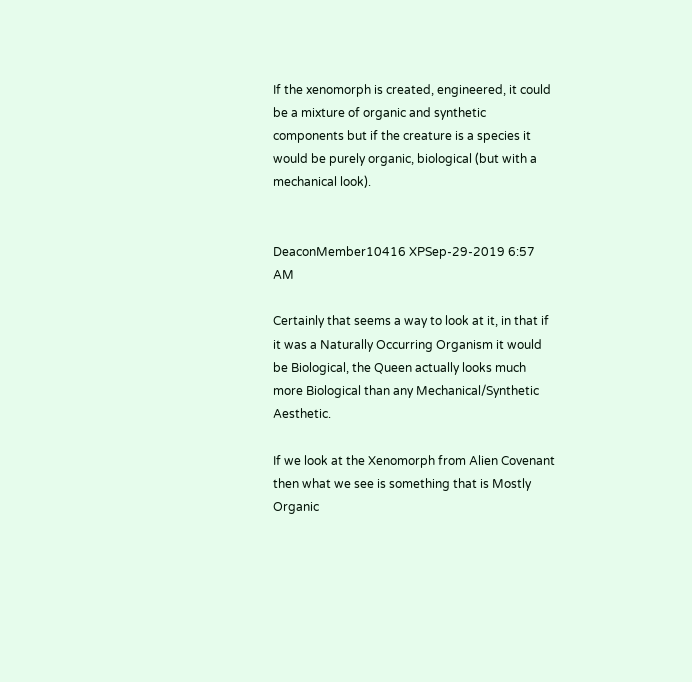If the xenomorph is created, engineered, it could be a mixture of organic and synthetic components but if the creature is a species it would be purely organic, biological (but with a mechanical look).


DeaconMember10416 XPSep-29-2019 6:57 AM

Certainly that seems a way to look at it, in that if it was a Naturally Occurring Organism it would be Biological, the Queen actually looks much more Biological than any Mechanical/Synthetic Aesthetic.

If we look at the Xenomorph from Alien Covenant then what we see is something that is Mostly Organic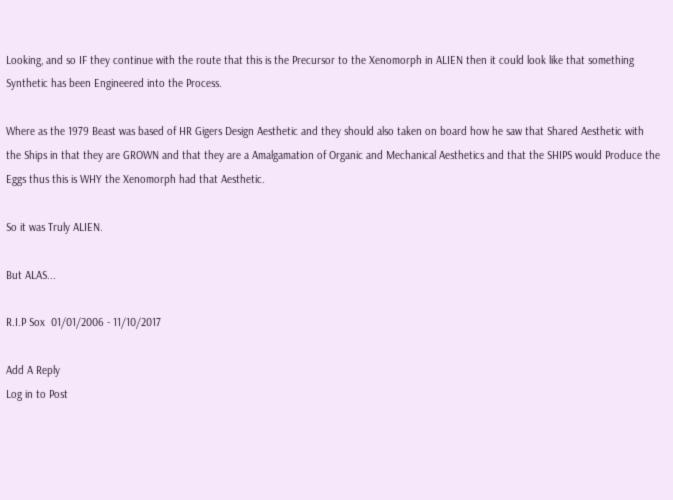Looking, and so IF they continue with the route that this is the Precursor to the Xenomorph in ALIEN then it could look like that something Synthetic has been Engineered into the Process.

Where as the 1979 Beast was based of HR Gigers Design Aesthetic and they should also taken on board how he saw that Shared Aesthetic with the Ships in that they are GROWN and that they are a Amalgamation of Organic and Mechanical Aesthetics and that the SHIPS would Produce the Eggs thus this is WHY the Xenomorph had that Aesthetic.

So it was Truly ALIEN.

But ALAS...

R.I.P Sox  01/01/2006 - 11/10/2017

Add A Reply
Log in to Post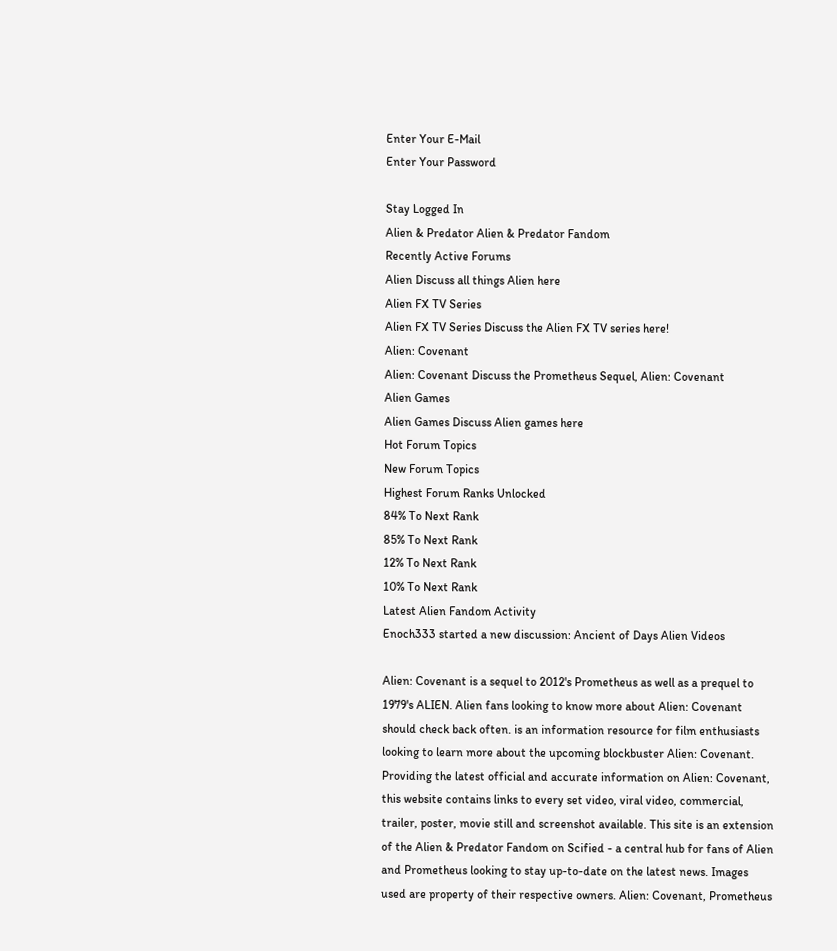Enter Your E-Mail
Enter Your Password

Stay Logged In
Alien & Predator Alien & Predator Fandom
Recently Active Forums
Alien Discuss all things Alien here
Alien FX TV Series
Alien FX TV Series Discuss the Alien FX TV series here!
Alien: Covenant
Alien: Covenant Discuss the Prometheus Sequel, Alien: Covenant
Alien Games
Alien Games Discuss Alien games here
Hot Forum Topics
New Forum Topics
Highest Forum Ranks Unlocked
84% To Next Rank
85% To Next Rank
12% To Next Rank
10% To Next Rank
Latest Alien Fandom Activity
Enoch333 started a new discussion: Ancient of Days Alien Videos

Alien: Covenant is a sequel to 2012's Prometheus as well as a prequel to 1979's ALIEN. Alien fans looking to know more about Alien: Covenant should check back often. is an information resource for film enthusiasts looking to learn more about the upcoming blockbuster Alien: Covenant. Providing the latest official and accurate information on Alien: Covenant, this website contains links to every set video, viral video, commercial, trailer, poster, movie still and screenshot available. This site is an extension of the Alien & Predator Fandom on Scified - a central hub for fans of Alien and Prometheus looking to stay up-to-date on the latest news. Images used are property of their respective owners. Alien: Covenant, Prometheus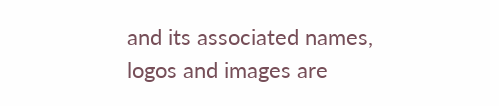and its associated names, logos and images are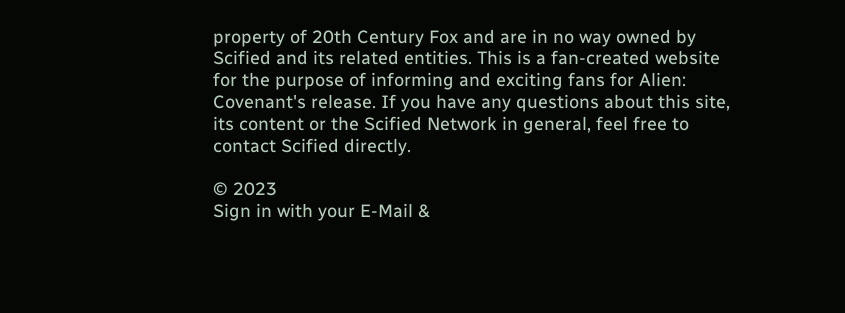property of 20th Century Fox and are in no way owned by Scified and its related entities. This is a fan-created website for the purpose of informing and exciting fans for Alien: Covenant's release. If you have any questions about this site, its content or the Scified Network in general, feel free to contact Scified directly.

© 2023
Sign in with your E-Mail &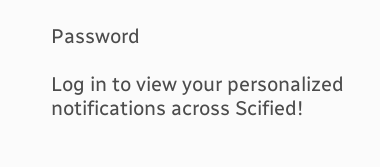Password

Log in to view your personalized notifications across Scified!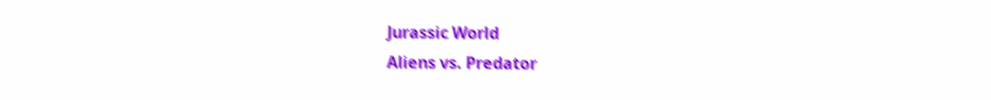Jurassic World
Aliens vs. Predator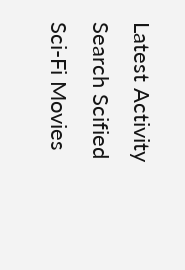Latest Activity
Search Scified
Sci-Fi Movies